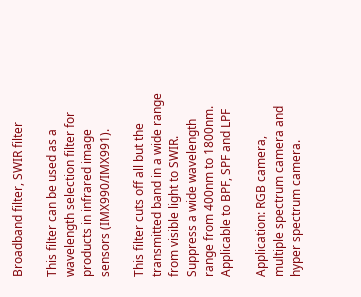Broadband filter, SWIR filter

This filter can be used as a wavelength selection filter for products in infrared image sensors (IMX990/IMX991).

This filter cuts off all but the transmitted band in a wide range from visible light to SWIR. Suppress a wide wavelength range from 400nm to 1800nm. Applicable to BPF, SPF and LPF

Application: RGB camera, multiple spectrum camera and hyper spectrum camera.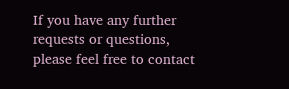If you have any further requests or questions, please feel free to contact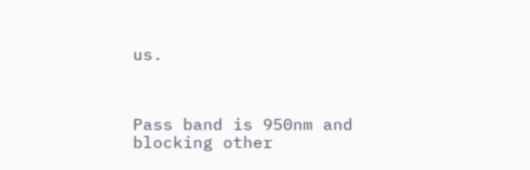us.



Pass band is 950nm and blocking other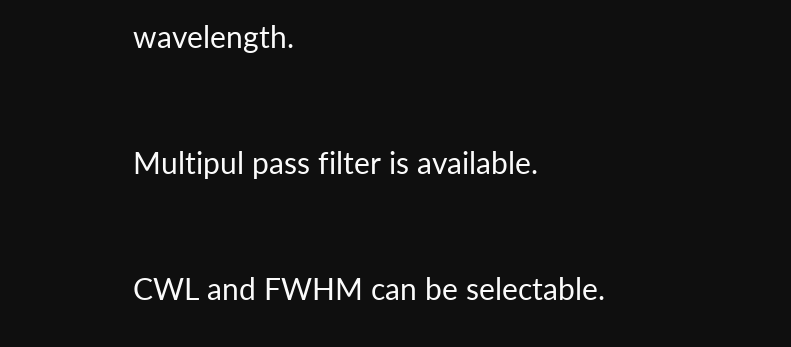wavelength.


Multipul pass filter is available.


CWL and FWHM can be selectable.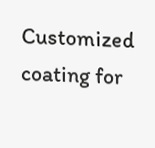Customized coating for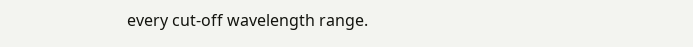every cut-off wavelength range.